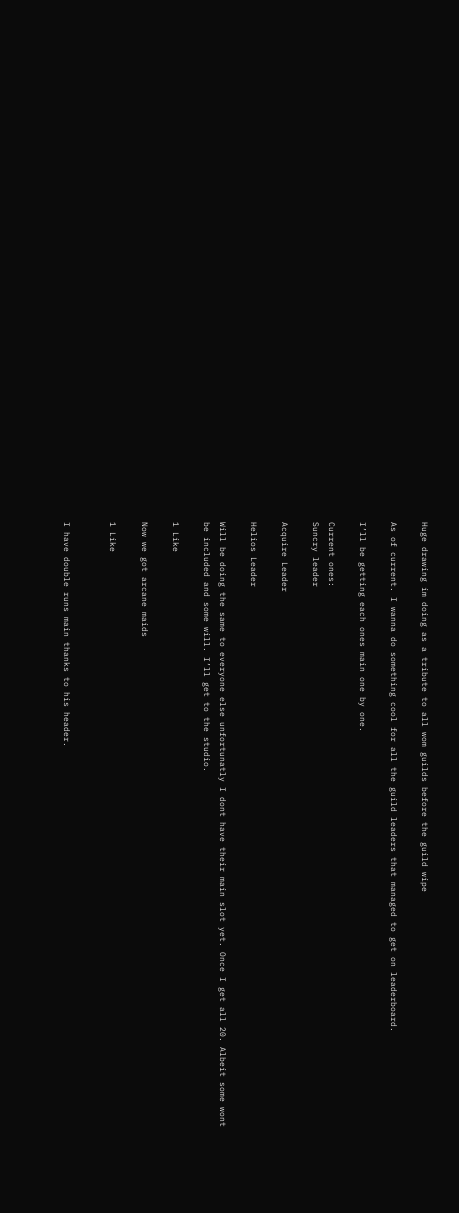Huge drawing im doing as a tribute to all wom guilds before the guild wipe

As of current. I wanna do something cool for all the guild leaders that managed to get on leaderboard.

I’ll be getting each ones main one by one.

Current ones:
Suncry leader

Acquire Leader

Helios Leader

Will be doing the same to everyone else unfortunatly I dont have their main slot yet. Once I get all 20. Albeit some wont be included and some will. I’ll get to the studio.

1 Like

Now we got arcane maids

1 Like


I have double runs main thanks to his header.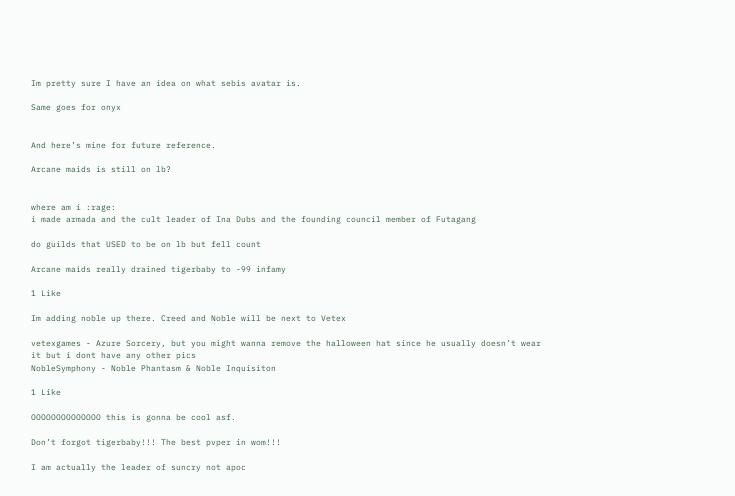Im pretty sure I have an idea on what sebis avatar is.

Same goes for onyx


And here’s mine for future reference.

Arcane maids is still on lb?


where am i :rage:
i made armada and the cult leader of Ina Dubs and the founding council member of Futagang

do guilds that USED to be on lb but fell count

Arcane maids really drained tigerbaby to -99 infamy

1 Like

Im adding noble up there. Creed and Noble will be next to Vetex

vetexgames - Azure Sorcery, but you might wanna remove the halloween hat since he usually doesn’t wear it but i dont have any other pics
NobleSymphony - Noble Phantasm & Noble Inquisiton

1 Like

OOOOOOOOOOOOOO this is gonna be cool asf.

Don’t forgot tigerbaby!!! The best pvper in wom!!!

I am actually the leader of suncry not apoc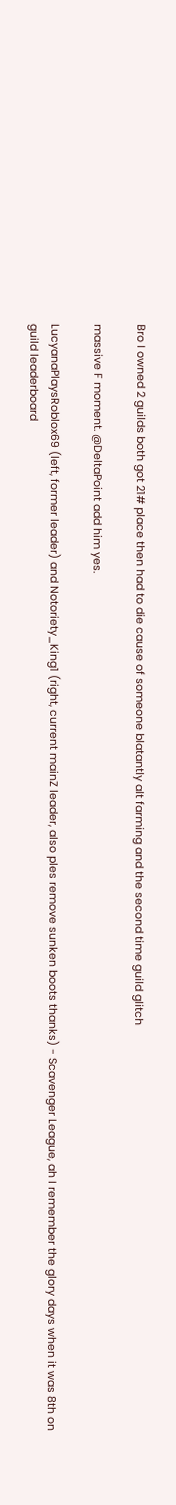Bro I owned 2 guilds both got 21# place then had to die cause of someone blatantly alt farming and the second time guild glitch

massive F moment. @DeltaPoint add him yes.

LucyanaPlaysRoblox69 (left, former leader) and Notoriety_King1 (right, current mainZ leader, also ples remove sunken boots thanks) - Scavenger League, ah I remember the glory days when it was 8th on guild leaderboard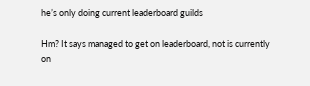he’s only doing current leaderboard guilds

Hm? It says managed to get on leaderboard, not is currently on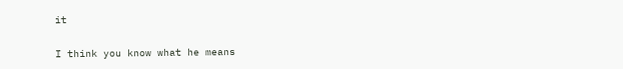it

I think you know what he means